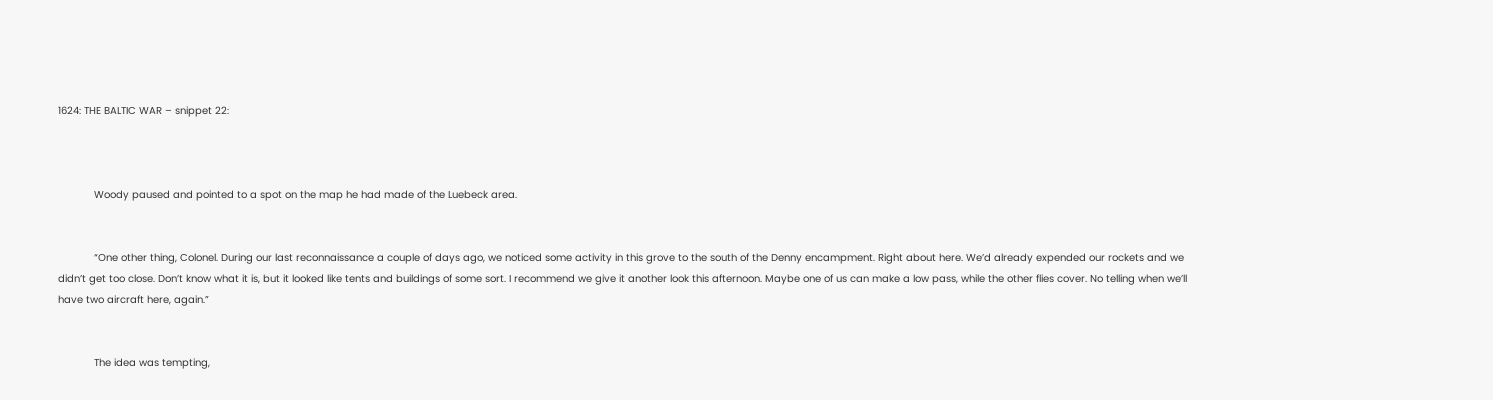1624: THE BALTIC WAR – snippet 22:



            Woody paused and pointed to a spot on the map he had made of the Luebeck area.


            “One other thing, Colonel. During our last reconnaissance a couple of days ago, we noticed some activity in this grove to the south of the Denny encampment. Right about here. We’d already expended our rockets and we didn’t get too close. Don’t know what it is, but it looked like tents and buildings of some sort. I recommend we give it another look this afternoon. Maybe one of us can make a low pass, while the other flies cover. No telling when we’ll have two aircraft here, again.”


            The idea was tempting,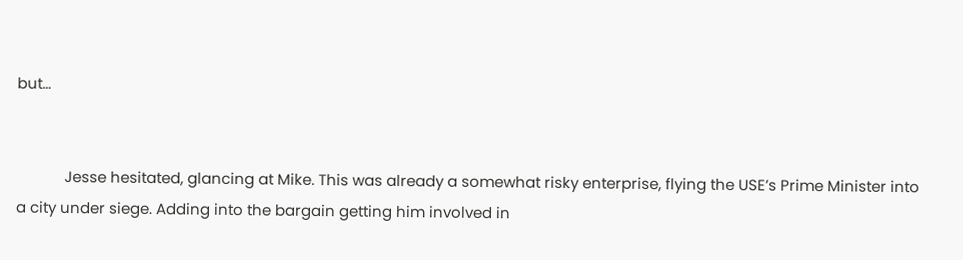but…


            Jesse hesitated, glancing at Mike. This was already a somewhat risky enterprise, flying the USE’s Prime Minister into a city under siege. Adding into the bargain getting him involved in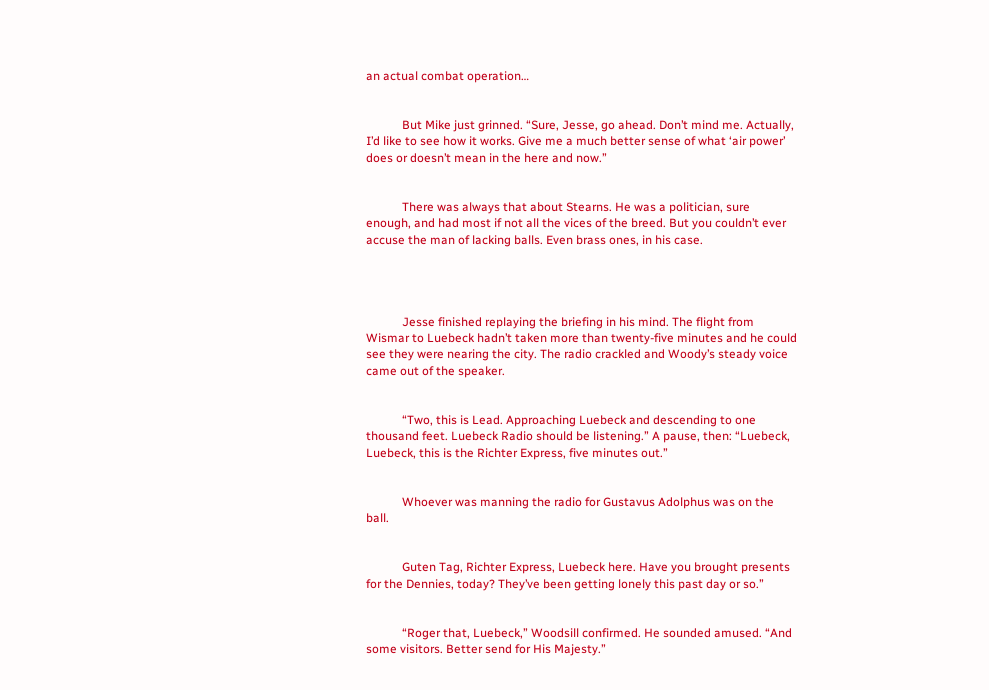an actual combat operation…


            But Mike just grinned. “Sure, Jesse, go ahead. Don’t mind me. Actually, I’d like to see how it works. Give me a much better sense of what ‘air power’ does or doesn’t mean in the here and now.”


            There was always that about Stearns. He was a politician, sure enough, and had most if not all the vices of the breed. But you couldn’t ever accuse the man of lacking balls. Even brass ones, in his case.




            Jesse finished replaying the briefing in his mind. The flight from Wismar to Luebeck hadn’t taken more than twenty-five minutes and he could see they were nearing the city. The radio crackled and Woody’s steady voice came out of the speaker.


            “Two, this is Lead. Approaching Luebeck and descending to one thousand feet. Luebeck Radio should be listening.” A pause, then: “Luebeck, Luebeck, this is the Richter Express, five minutes out.”


            Whoever was manning the radio for Gustavus Adolphus was on the ball.


            Guten Tag, Richter Express, Luebeck here. Have you brought presents for the Dennies, today? They’ve been getting lonely this past day or so.”


            “Roger that, Luebeck,” Woodsill confirmed. He sounded amused. “And some visitors. Better send for His Majesty.”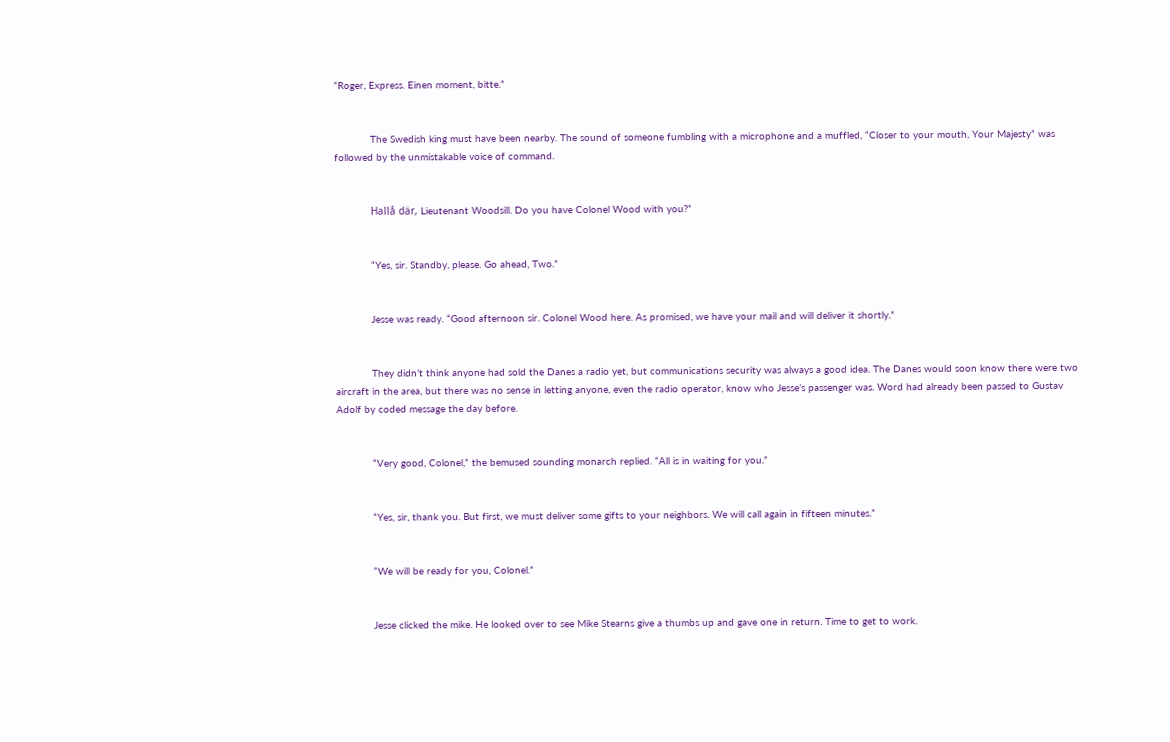“Roger, Express. Einen moment, bitte.”


            The Swedish king must have been nearby. The sound of someone fumbling with a microphone and a muffled, “Closer to your mouth, Your Majesty” was followed by the unmistakable voice of command.


            Hallå där, Lieutenant Woodsill. Do you have Colonel Wood with you?”


            “Yes, sir. Standby, please. Go ahead, Two.”


            Jesse was ready. “Good afternoon sir. Colonel Wood here. As promised, we have your mail and will deliver it shortly.”


            They didn’t think anyone had sold the Danes a radio yet, but communications security was always a good idea. The Danes would soon know there were two aircraft in the area, but there was no sense in letting anyone, even the radio operator, know who Jesse’s passenger was. Word had already been passed to Gustav Adolf by coded message the day before.


            “Very good, Colonel,” the bemused sounding monarch replied. “All is in waiting for you.”


            “Yes, sir, thank you. But first, we must deliver some gifts to your neighbors. We will call again in fifteen minutes.”


            “We will be ready for you, Colonel.”


            Jesse clicked the mike. He looked over to see Mike Stearns give a thumbs up and gave one in return. Time to get to work.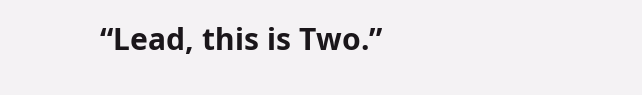“Lead, this is Two.”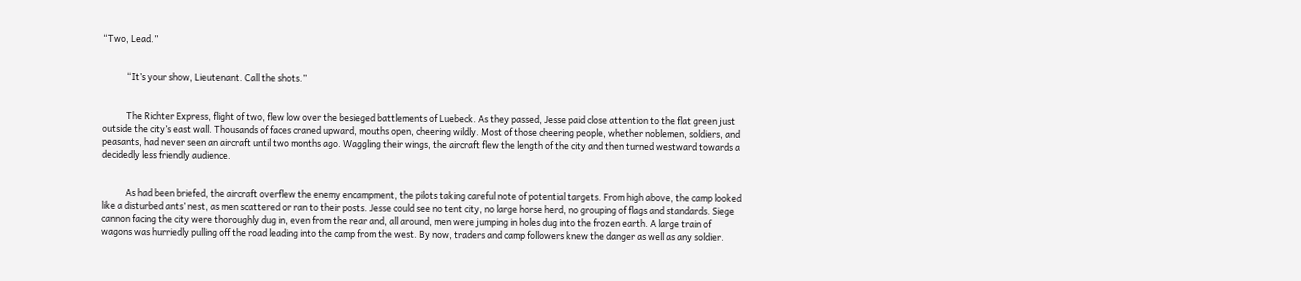“Two, Lead.”


            “It’s your show, Lieutenant. Call the shots.”


            The Richter Express, flight of two, flew low over the besieged battlements of Luebeck. As they passed, Jesse paid close attention to the flat green just outside the city’s east wall. Thousands of faces craned upward, mouths open, cheering wildly. Most of those cheering people, whether noblemen, soldiers, and peasants, had never seen an aircraft until two months ago. Waggling their wings, the aircraft flew the length of the city and then turned westward towards a decidedly less friendly audience.


            As had been briefed, the aircraft overflew the enemy encampment, the pilots taking careful note of potential targets. From high above, the camp looked like a disturbed ants’ nest, as men scattered or ran to their posts. Jesse could see no tent city, no large horse herd, no grouping of flags and standards. Siege cannon facing the city were thoroughly dug in, even from the rear and, all around, men were jumping in holes dug into the frozen earth. A large train of wagons was hurriedly pulling off the road leading into the camp from the west. By now, traders and camp followers knew the danger as well as any soldier.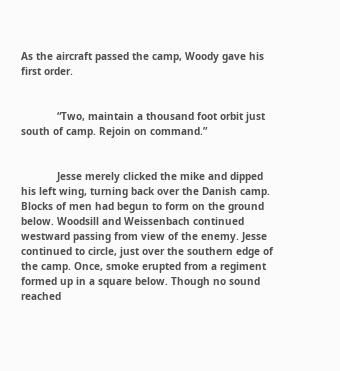As the aircraft passed the camp, Woody gave his first order.


            “Two, maintain a thousand foot orbit just south of camp. Rejoin on command.”


            Jesse merely clicked the mike and dipped his left wing, turning back over the Danish camp. Blocks of men had begun to form on the ground below. Woodsill and Weissenbach continued westward passing from view of the enemy. Jesse continued to circle, just over the southern edge of the camp. Once, smoke erupted from a regiment formed up in a square below. Though no sound reached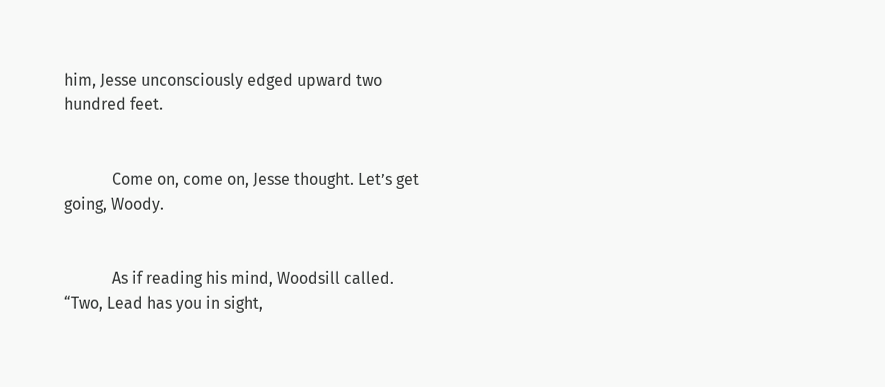him, Jesse unconsciously edged upward two hundred feet.


            Come on, come on, Jesse thought. Let’s get going, Woody.


            As if reading his mind, Woodsill called. “Two, Lead has you in sight,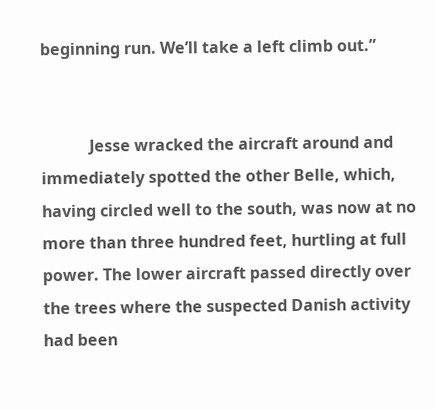beginning run. We’ll take a left climb out.”


            Jesse wracked the aircraft around and immediately spotted the other Belle, which, having circled well to the south, was now at no more than three hundred feet, hurtling at full power. The lower aircraft passed directly over the trees where the suspected Danish activity had been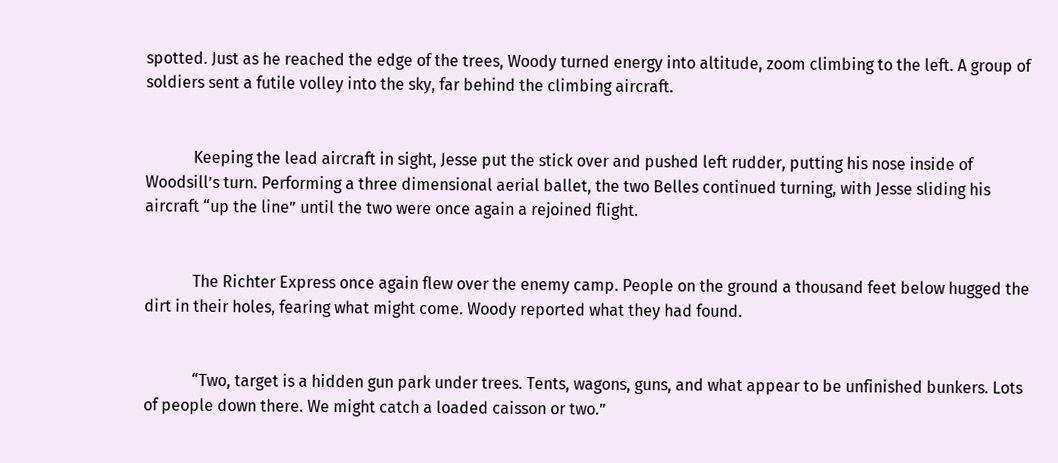spotted. Just as he reached the edge of the trees, Woody turned energy into altitude, zoom climbing to the left. A group of soldiers sent a futile volley into the sky, far behind the climbing aircraft.


            Keeping the lead aircraft in sight, Jesse put the stick over and pushed left rudder, putting his nose inside of Woodsill’s turn. Performing a three dimensional aerial ballet, the two Belles continued turning, with Jesse sliding his aircraft “up the line” until the two were once again a rejoined flight.


            The Richter Express once again flew over the enemy camp. People on the ground a thousand feet below hugged the dirt in their holes, fearing what might come. Woody reported what they had found.


            “Two, target is a hidden gun park under trees. Tents, wagons, guns, and what appear to be unfinished bunkers. Lots of people down there. We might catch a loaded caisson or two.”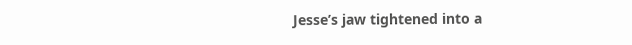Jesse’s jaw tightened into a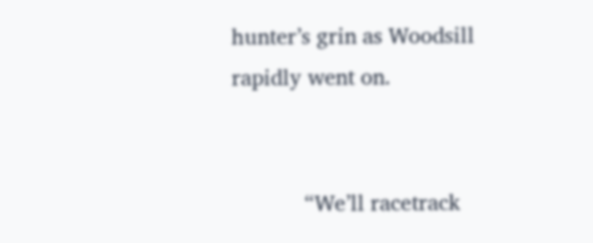hunter’s grin as Woodsill rapidly went on.


            “We’ll racetrack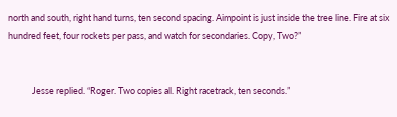north and south, right hand turns, ten second spacing. Aimpoint is just inside the tree line. Fire at six hundred feet, four rockets per pass, and watch for secondaries. Copy, Two?”


            Jesse replied. “Roger. Two copies all. Right racetrack, ten seconds.”